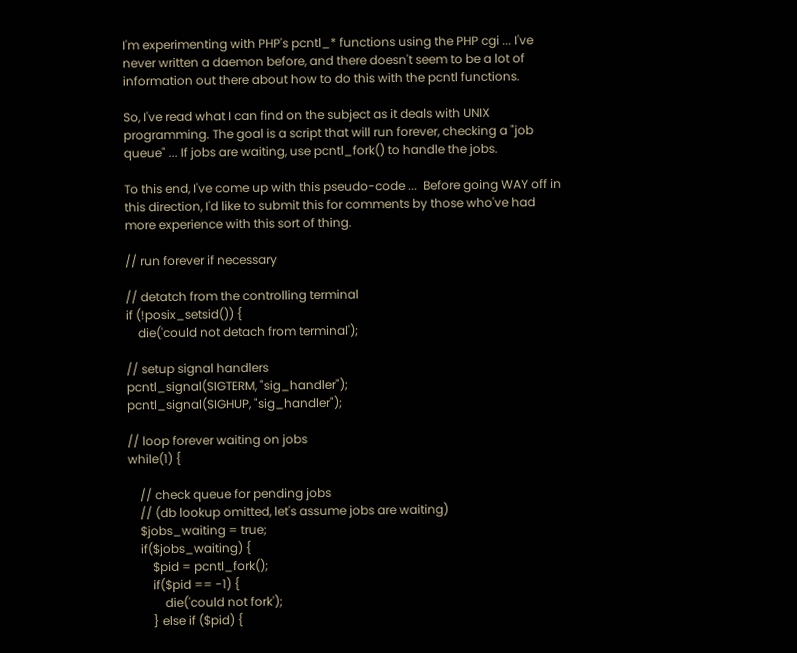I'm experimenting with PHP's pcntl_* functions using the PHP cgi ... I've
never written a daemon before, and there doesn't seem to be a lot of
information out there about how to do this with the pcntl functions.

So, I've read what I can find on the subject as it deals with UNIX
programming. The goal is a script that will run forever, checking a "job
queue" ... If jobs are waiting, use pcntl_fork() to handle the jobs.

To this end, I've come up with this pseudo-code ...  Before going WAY off in
this direction, I'd like to submit this for comments by those who've had
more experience with this sort of thing.

// run forever if necessary

// detatch from the controlling terminal
if (!posix_setsid()) {
    die('could not detach from terminal');

// setup signal handlers
pcntl_signal(SIGTERM, "sig_handler");
pcntl_signal(SIGHUP, "sig_handler");

// loop forever waiting on jobs
while(1) {

    // check queue for pending jobs
    // (db lookup omitted, let's assume jobs are waiting)
    $jobs_waiting = true;
    if($jobs_waiting) {
        $pid = pcntl_fork();
        if($pid == -1) {
            die('could not fork');
        } else if ($pid) {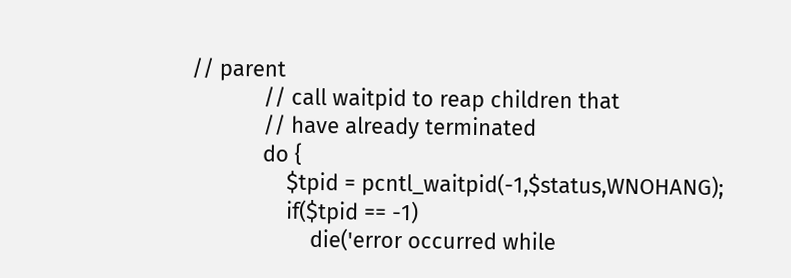// parent
            // call waitpid to reap children that
            // have already terminated
            do {
                $tpid = pcntl_waitpid(-1,$status,WNOHANG);
                if($tpid == -1)
                    die('error occurred while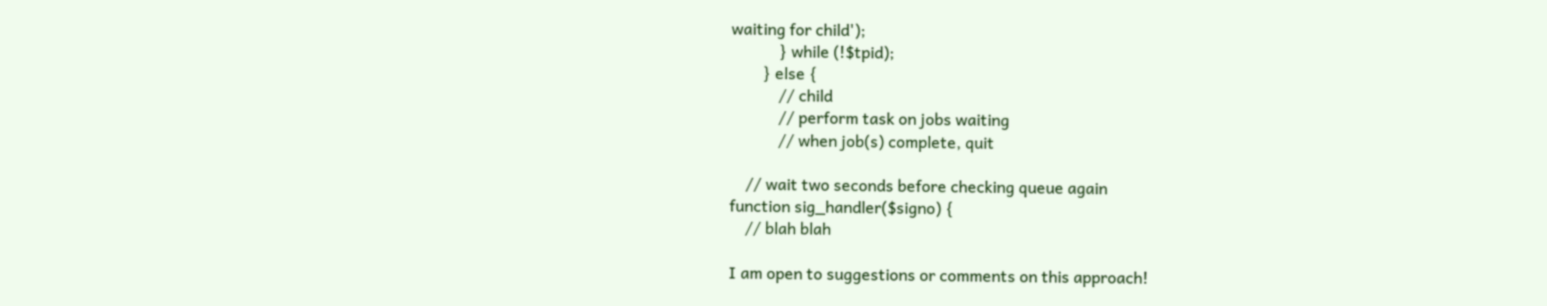waiting for child');
            } while (!$tpid);
        } else {
            // child
            // perform task on jobs waiting
            // when job(s) complete, quit

    // wait two seconds before checking queue again
function sig_handler($signo) {
    // blah blah

I am open to suggestions or comments on this approach!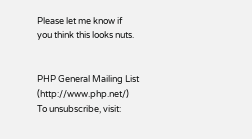Please let me know if
you think this looks nuts.


PHP General Mailing List (http://www.php.net/)
To unsubscribe, visit: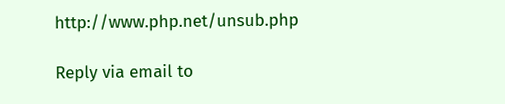http://www.php.net/unsub.php

Reply via email to